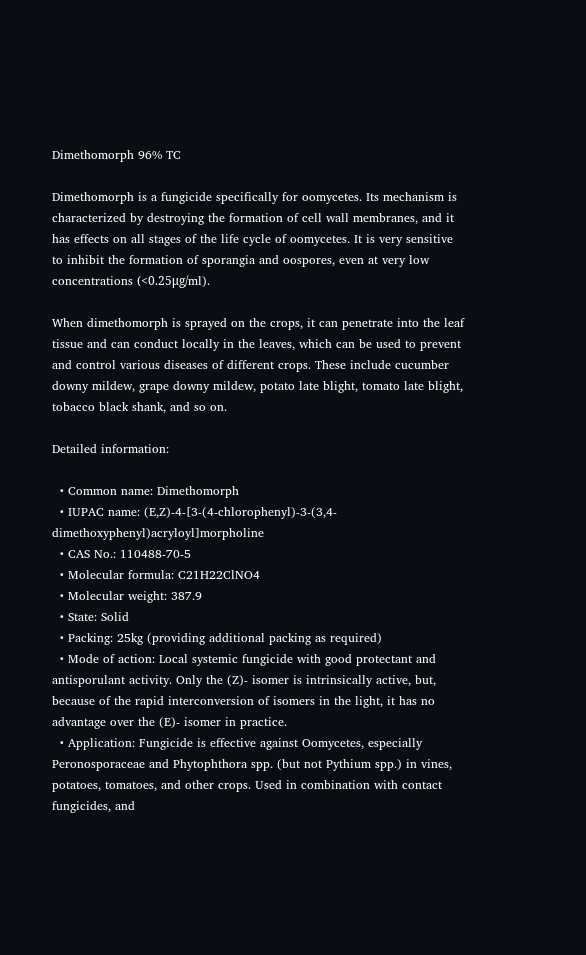Dimethomorph 96% TC

Dimethomorph is a fungicide specifically for oomycetes. Its mechanism is characterized by destroying the formation of cell wall membranes, and it has effects on all stages of the life cycle of oomycetes. It is very sensitive to inhibit the formation of sporangia and oospores, even at very low concentrations (<0.25μg/ml).

When dimethomorph is sprayed on the crops, it can penetrate into the leaf tissue and can conduct locally in the leaves, which can be used to prevent and control various diseases of different crops. These include cucumber downy mildew, grape downy mildew, potato late blight, tomato late blight, tobacco black shank, and so on.

Detailed information:

  • Common name: Dimethomorph
  • IUPAC name: (E,Z)-4-[3-(4-chlorophenyl)-3-(3,4-dimethoxyphenyl)acryloyl]morpholine
  • CAS No.: 110488-70-5
  • Molecular formula: C21H22ClNO4
  • Molecular weight: 387.9
  • State: Solid
  • Packing: 25kg (providing additional packing as required)
  • Mode of action: Local systemic fungicide with good protectant and antisporulant activity. Only the (Z)- isomer is intrinsically active, but, because of the rapid interconversion of isomers in the light, it has no advantage over the (E)- isomer in practice.
  • Application: Fungicide is effective against Oomycetes, especially Peronosporaceae and Phytophthora spp. (but not Pythium spp.) in vines, potatoes, tomatoes, and other crops. Used in combination with contact fungicides, and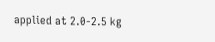applied at 2.0-2.5 kg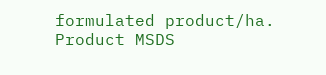formulated product/ha.
Product MSDS